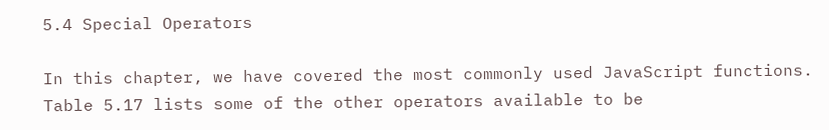5.4 Special Operators

In this chapter, we have covered the most commonly used JavaScript functions. Table 5.17 lists some of the other operators available to be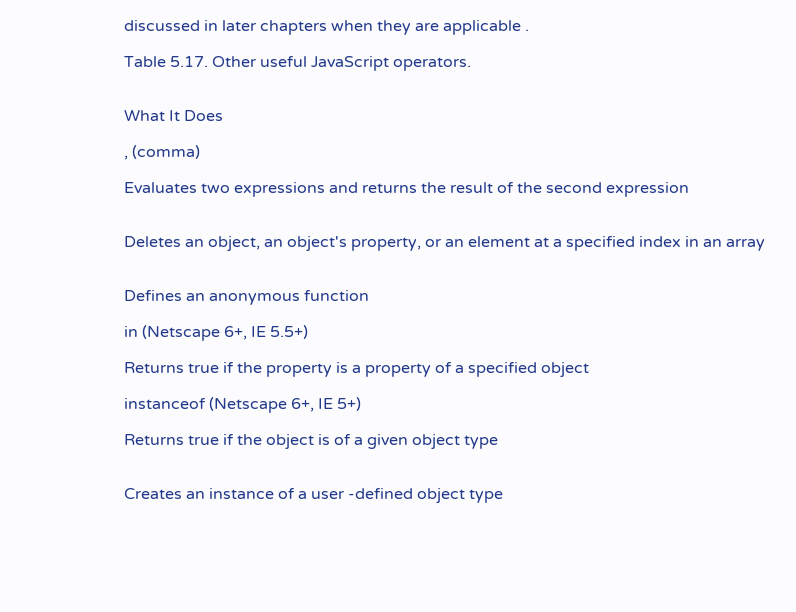discussed in later chapters when they are applicable .

Table 5.17. Other useful JavaScript operators.


What It Does

, (comma)

Evaluates two expressions and returns the result of the second expression


Deletes an object, an object's property, or an element at a specified index in an array


Defines an anonymous function

in (Netscape 6+, IE 5.5+)

Returns true if the property is a property of a specified object

instanceof (Netscape 6+, IE 5+)

Returns true if the object is of a given object type


Creates an instance of a user -defined object type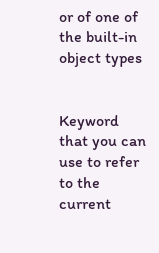or of one of the built-in object types


Keyword that you can use to refer to the current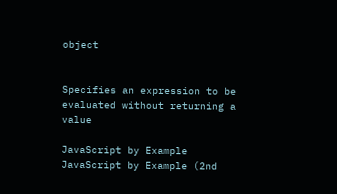object


Specifies an expression to be evaluated without returning a value

JavaScript by Example
JavaScript by Example (2nd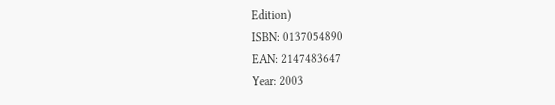Edition)
ISBN: 0137054890
EAN: 2147483647
Year: 2003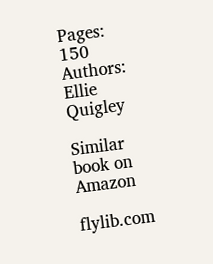Pages: 150
Authors: Ellie Quigley

Similar book on Amazon

flylib.com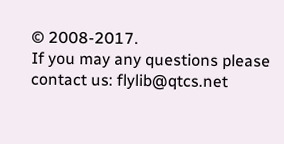© 2008-2017.
If you may any questions please contact us: flylib@qtcs.net